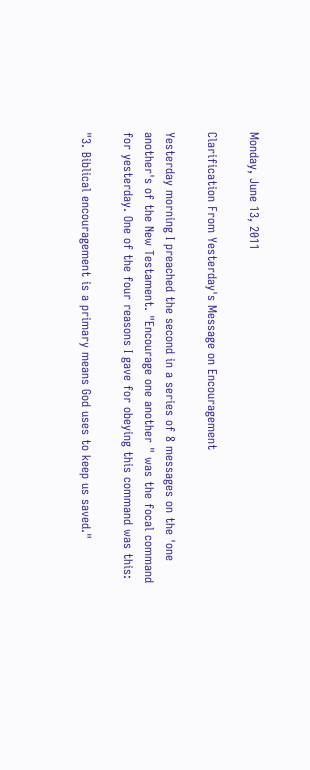Monday, June 13, 2011

Clarification From Yesterday's Message on Encouragement

Yesterday morning I preached the second in a series of 8 messages on the 'one another's of the New Testament. "Encourage one another " was the focal command for yesterday. One of the four reasons I gave for obeying this command was this:

"3. Biblical encouragement is a primary means God uses to keep us saved."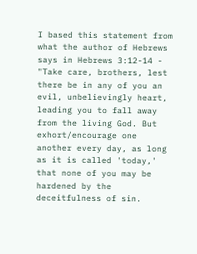I based this statement from what the author of Hebrews says in Hebrews 3:12-14 - "Take care, brothers, lest there be in any of you an evil, unbelievingly heart, leading you to fall away from the living God. But exhort/encourage one another every day, as long as it is called 'today,' that none of you may be hardened by the deceitfulness of sin.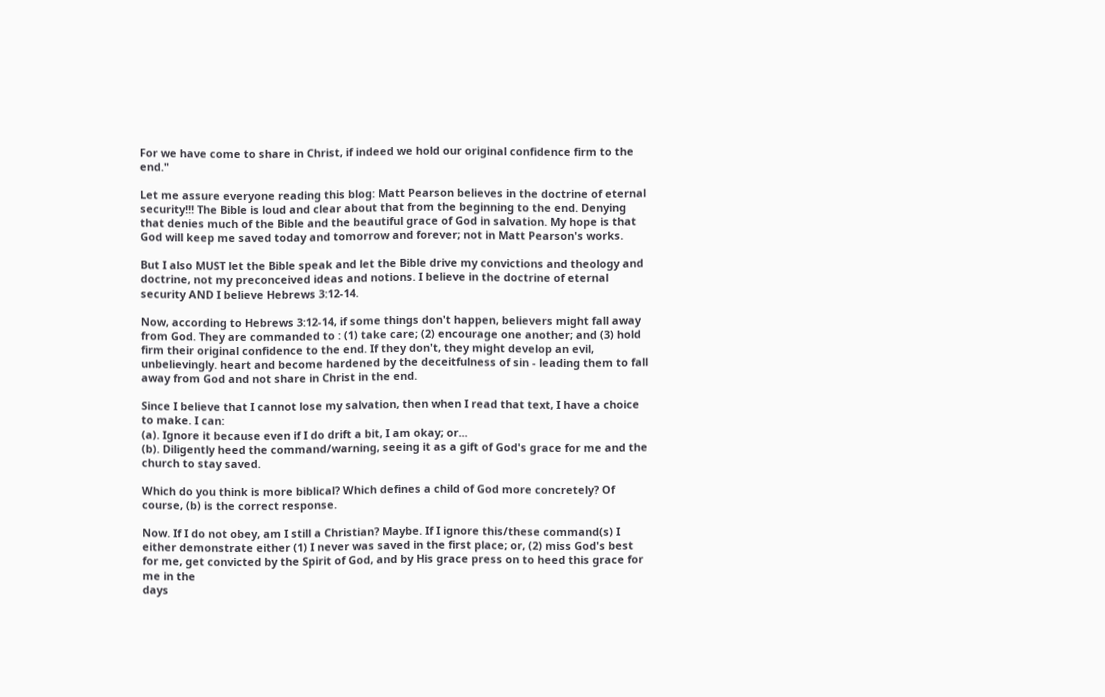For we have come to share in Christ, if indeed we hold our original confidence firm to the end."

Let me assure everyone reading this blog: Matt Pearson believes in the doctrine of eternal security!!! The Bible is loud and clear about that from the beginning to the end. Denying that denies much of the Bible and the beautiful grace of God in salvation. My hope is that God will keep me saved today and tomorrow and forever; not in Matt Pearson's works.

But I also MUST let the Bible speak and let the Bible drive my convictions and theology and doctrine, not my preconceived ideas and notions. I believe in the doctrine of eternal security AND I believe Hebrews 3:12-14.

Now, according to Hebrews 3:12-14, if some things don't happen, believers might fall away from God. They are commanded to : (1) take care; (2) encourage one another; and (3) hold firm their original confidence to the end. If they don't, they might develop an evil, unbelievingly. heart and become hardened by the deceitfulness of sin - leading them to fall away from God and not share in Christ in the end.

Since I believe that I cannot lose my salvation, then when I read that text, I have a choice to make. I can:
(a). Ignore it because even if I do drift a bit, I am okay; or...
(b). Diligently heed the command/warning, seeing it as a gift of God's grace for me and the church to stay saved.

Which do you think is more biblical? Which defines a child of God more concretely? Of course, (b) is the correct response.

Now. If I do not obey, am I still a Christian? Maybe. If I ignore this/these command(s) I either demonstrate either (1) I never was saved in the first place; or, (2) miss God's best for me, get convicted by the Spirit of God, and by His grace press on to heed this grace for me in the
days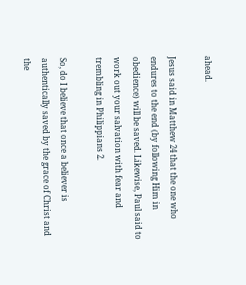ahead.

Jesus said in Matthew 24 that the one who endures to the end (by following Him in obedience) will be saved. Likewise, Paul said to work out your salvation with fear and trembling in Philippians 2.

So, do I believe that once a believer is authentically saved by the grace of Christ and the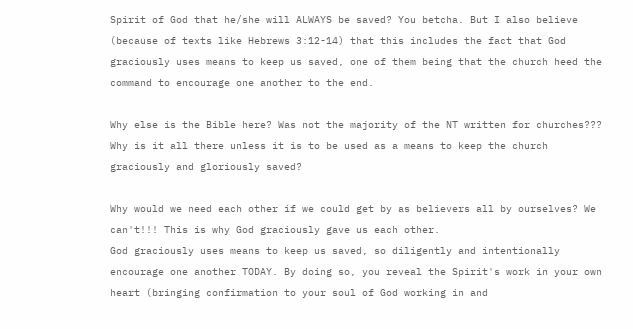Spirit of God that he/she will ALWAYS be saved? You betcha. But I also believe (because of texts like Hebrews 3:12-14) that this includes the fact that God graciously uses means to keep us saved, one of them being that the church heed the command to encourage one another to the end.

Why else is the Bible here? Was not the majority of the NT written for churches??? Why is it all there unless it is to be used as a means to keep the church graciously and gloriously saved?

Why would we need each other if we could get by as believers all by ourselves? We can't!!! This is why God graciously gave us each other.
God graciously uses means to keep us saved, so diligently and intentionally encourage one another TODAY. By doing so, you reveal the Spirit's work in your own heart (bringing confirmation to your soul of God working in and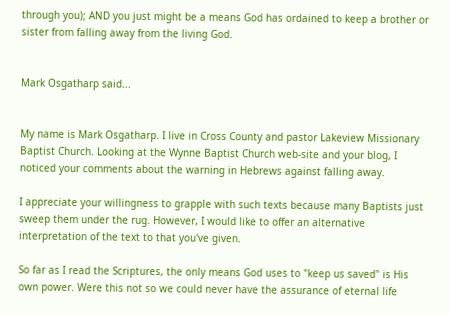through you); AND you just might be a means God has ordained to keep a brother or sister from falling away from the living God.


Mark Osgatharp said...


My name is Mark Osgatharp. I live in Cross County and pastor Lakeview Missionary Baptist Church. Looking at the Wynne Baptist Church web-site and your blog, I noticed your comments about the warning in Hebrews against falling away.

I appreciate your willingness to grapple with such texts because many Baptists just sweep them under the rug. However, I would like to offer an alternative interpretation of the text to that you've given.

So far as I read the Scriptures, the only means God uses to "keep us saved" is His own power. Were this not so we could never have the assurance of eternal life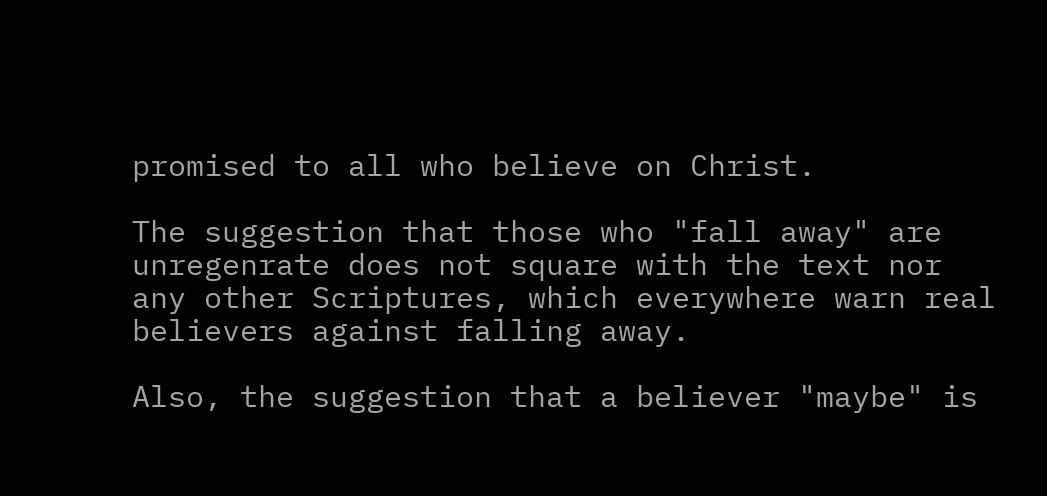promised to all who believe on Christ.

The suggestion that those who "fall away" are unregenrate does not square with the text nor any other Scriptures, which everywhere warn real believers against falling away.

Also, the suggestion that a believer "maybe" is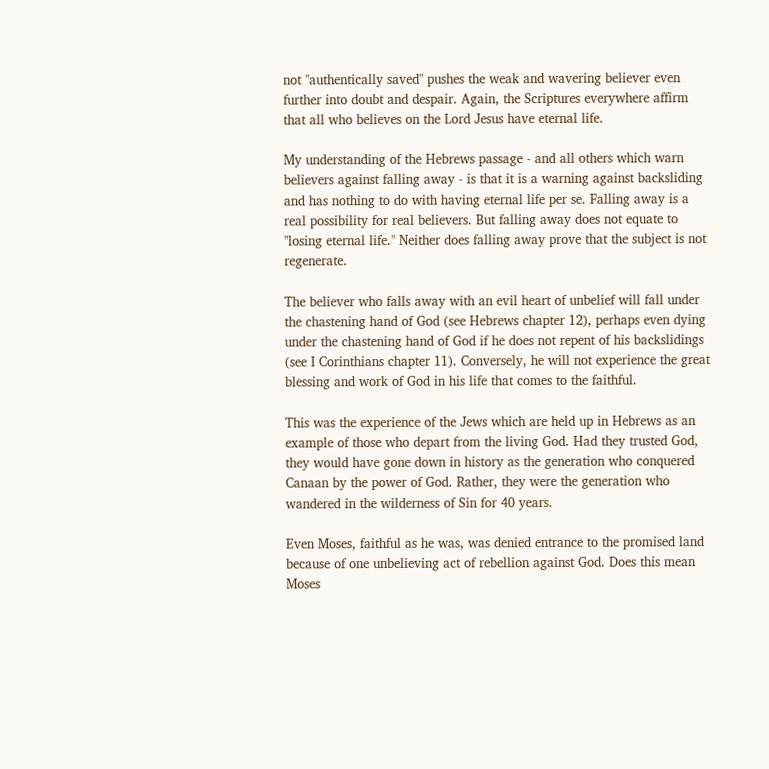not "authentically saved" pushes the weak and wavering believer even further into doubt and despair. Again, the Scriptures everywhere affirm that all who believes on the Lord Jesus have eternal life.

My understanding of the Hebrews passage - and all others which warn believers against falling away - is that it is a warning against backsliding and has nothing to do with having eternal life per se. Falling away is a real possibility for real believers. But falling away does not equate to "losing eternal life." Neither does falling away prove that the subject is not regenerate.

The believer who falls away with an evil heart of unbelief will fall under the chastening hand of God (see Hebrews chapter 12), perhaps even dying under the chastening hand of God if he does not repent of his backslidings (see I Corinthians chapter 11). Conversely, he will not experience the great blessing and work of God in his life that comes to the faithful.

This was the experience of the Jews which are held up in Hebrews as an example of those who depart from the living God. Had they trusted God, they would have gone down in history as the generation who conquered Canaan by the power of God. Rather, they were the generation who wandered in the wilderness of Sin for 40 years.

Even Moses, faithful as he was, was denied entrance to the promised land because of one unbelieving act of rebellion against God. Does this mean Moses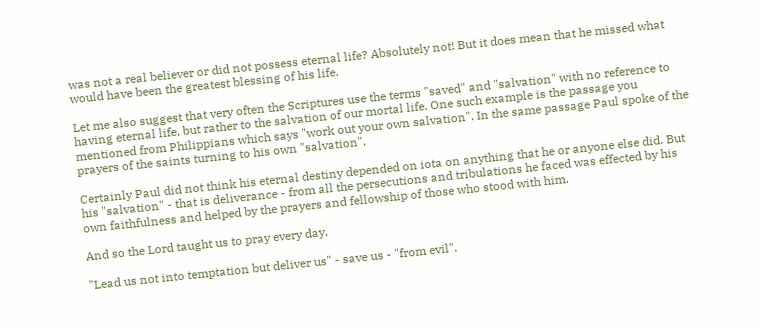was not a real believer or did not possess eternal life? Absolutely not! But it does mean that he missed what would have been the greatest blessing of his life.

Let me also suggest that very often the Scriptures use the terms "saved" and "salvation" with no reference to having eternal life, but rather to the salvation of our mortal life. One such example is the passage you mentioned from Philippians which says "work out your own salvation". In the same passage Paul spoke of the prayers of the saints turning to his own "salvation".

Certainly Paul did not think his eternal destiny depended on iota on anything that he or anyone else did. But his "salvation" - that is deliverance - from all the persecutions and tribulations he faced was effected by his own faithfulness and helped by the prayers and fellowship of those who stood with him.

And so the Lord taught us to pray every day,

"Lead us not into temptation but deliver us" - save us - "from evil".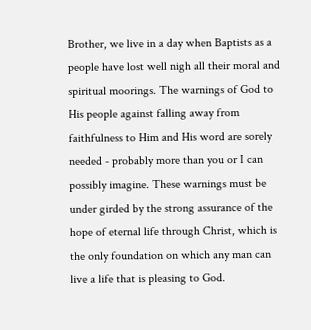Brother, we live in a day when Baptists as a people have lost well nigh all their moral and spiritual moorings. The warnings of God to His people against falling away from faithfulness to Him and His word are sorely needed - probably more than you or I can possibly imagine. These warnings must be under girded by the strong assurance of the hope of eternal life through Christ, which is the only foundation on which any man can live a life that is pleasing to God.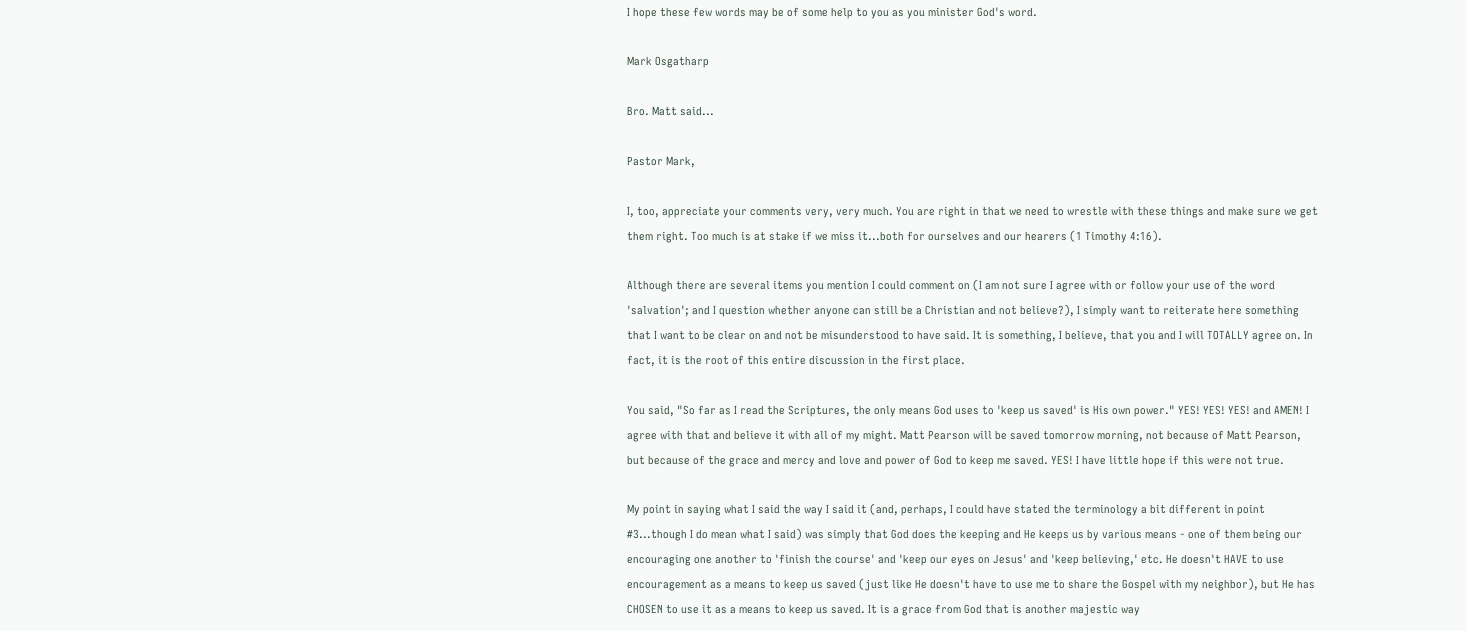I hope these few words may be of some help to you as you minister God's word.

Mark Osgatharp

Bro. Matt said...

Pastor Mark,

I, too, appreciate your comments very, very much. You are right in that we need to wrestle with these things and make sure we get them right. Too much is at stake if we miss it...both for ourselves and our hearers (1 Timothy 4:16).

Although there are several items you mention I could comment on (I am not sure I agree with or follow your use of the word 'salvation'; and I question whether anyone can still be a Christian and not believe?), I simply want to reiterate here something that I want to be clear on and not be misunderstood to have said. It is something, I believe, that you and I will TOTALLY agree on. In fact, it is the root of this entire discussion in the first place.

You said, "So far as I read the Scriptures, the only means God uses to 'keep us saved' is His own power." YES! YES! YES! and AMEN! I agree with that and believe it with all of my might. Matt Pearson will be saved tomorrow morning, not because of Matt Pearson, but because of the grace and mercy and love and power of God to keep me saved. YES! I have little hope if this were not true.

My point in saying what I said the way I said it (and, perhaps, I could have stated the terminology a bit different in point #3...though I do mean what I said) was simply that God does the keeping and He keeps us by various means - one of them being our encouraging one another to 'finish the course' and 'keep our eyes on Jesus' and 'keep believing,' etc. He doesn't HAVE to use encouragement as a means to keep us saved (just like He doesn't have to use me to share the Gospel with my neighbor), but He has CHOSEN to use it as a means to keep us saved. It is a grace from God that is another majestic way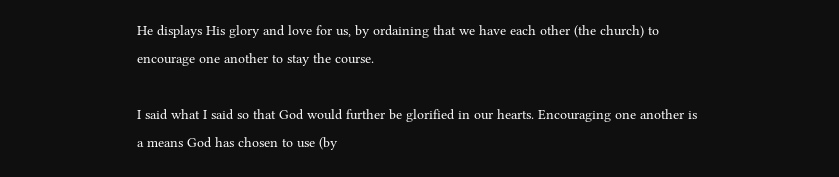He displays His glory and love for us, by ordaining that we have each other (the church) to encourage one another to stay the course.

I said what I said so that God would further be glorified in our hearts. Encouraging one another is a means God has chosen to use (by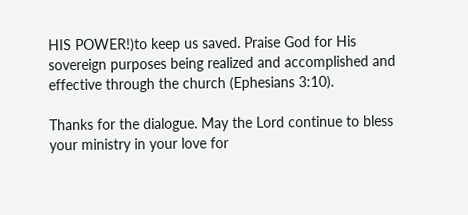HIS POWER!)to keep us saved. Praise God for His sovereign purposes being realized and accomplished and effective through the church (Ephesians 3:10).

Thanks for the dialogue. May the Lord continue to bless your ministry in your love for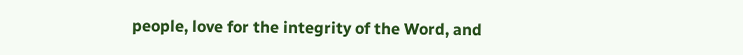people, love for the integrity of the Word, and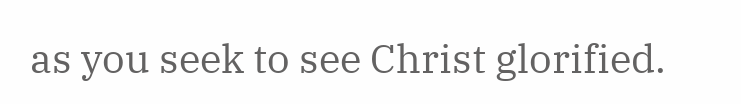as you seek to see Christ glorified.